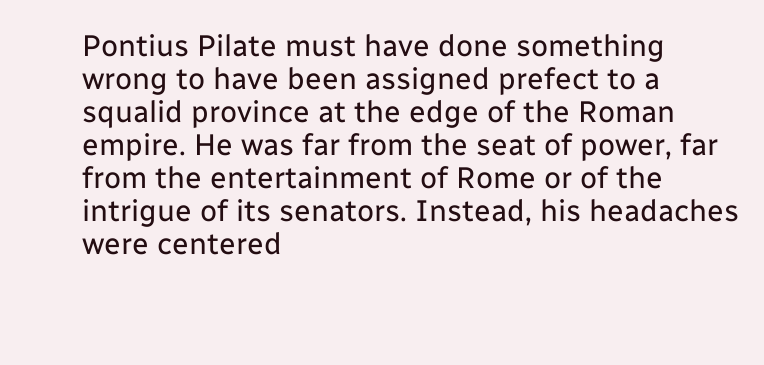Pontius Pilate must have done something wrong to have been assigned prefect to a squalid province at the edge of the Roman empire. He was far from the seat of power, far from the entertainment of Rome or of the intrigue of its senators. Instead, his headaches were centered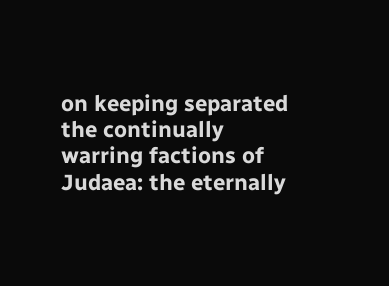on keeping separated the continually warring factions of Judaea: the eternally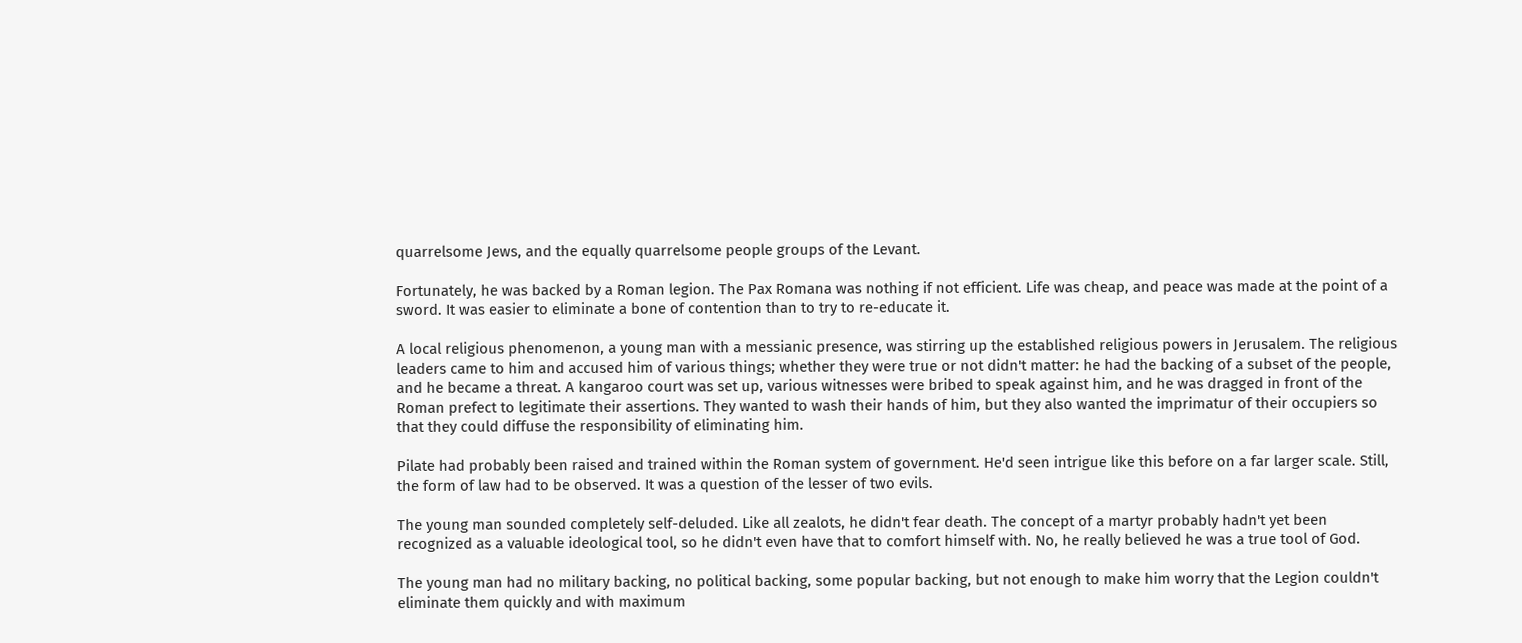quarrelsome Jews, and the equally quarrelsome people groups of the Levant.

Fortunately, he was backed by a Roman legion. The Pax Romana was nothing if not efficient. Life was cheap, and peace was made at the point of a sword. It was easier to eliminate a bone of contention than to try to re-educate it.

A local religious phenomenon, a young man with a messianic presence, was stirring up the established religious powers in Jerusalem. The religious leaders came to him and accused him of various things; whether they were true or not didn't matter: he had the backing of a subset of the people, and he became a threat. A kangaroo court was set up, various witnesses were bribed to speak against him, and he was dragged in front of the Roman prefect to legitimate their assertions. They wanted to wash their hands of him, but they also wanted the imprimatur of their occupiers so that they could diffuse the responsibility of eliminating him.

Pilate had probably been raised and trained within the Roman system of government. He'd seen intrigue like this before on a far larger scale. Still, the form of law had to be observed. It was a question of the lesser of two evils.

The young man sounded completely self-deluded. Like all zealots, he didn't fear death. The concept of a martyr probably hadn't yet been recognized as a valuable ideological tool, so he didn't even have that to comfort himself with. No, he really believed he was a true tool of God.

The young man had no military backing, no political backing, some popular backing, but not enough to make him worry that the Legion couldn't eliminate them quickly and with maximum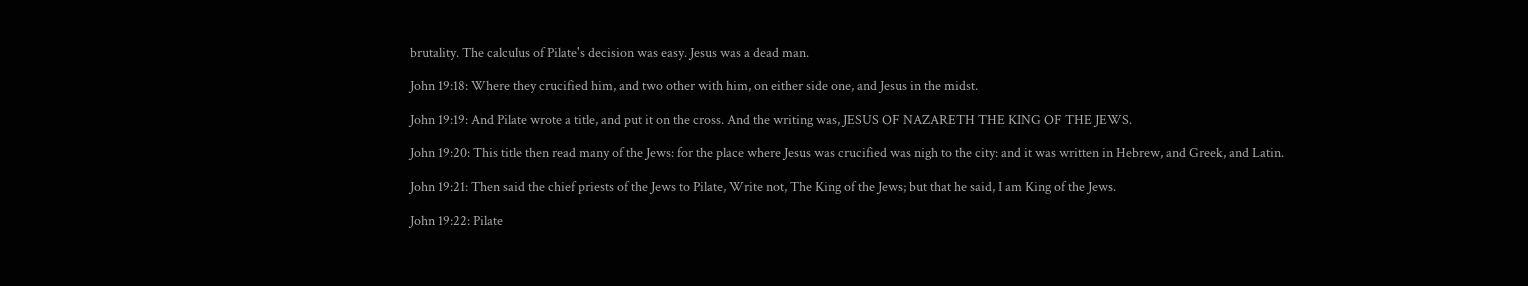brutality. The calculus of Pilate's decision was easy. Jesus was a dead man.

John 19:18: Where they crucified him, and two other with him, on either side one, and Jesus in the midst.

John 19:19: And Pilate wrote a title, and put it on the cross. And the writing was, JESUS OF NAZARETH THE KING OF THE JEWS.

John 19:20: This title then read many of the Jews: for the place where Jesus was crucified was nigh to the city: and it was written in Hebrew, and Greek, and Latin.

John 19:21: Then said the chief priests of the Jews to Pilate, Write not, The King of the Jews; but that he said, I am King of the Jews.

John 19:22: Pilate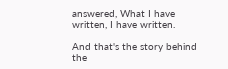answered, What I have written, I have written.

And that's the story behind the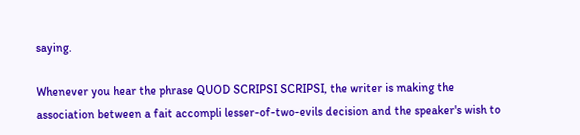saying.

Whenever you hear the phrase QUOD SCRIPSI SCRIPSI, the writer is making the association between a fait accompli lesser-of-two-evils decision and the speaker's wish to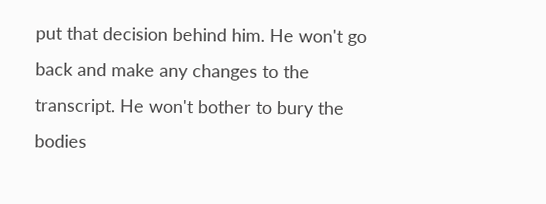put that decision behind him. He won't go back and make any changes to the transcript. He won't bother to bury the bodies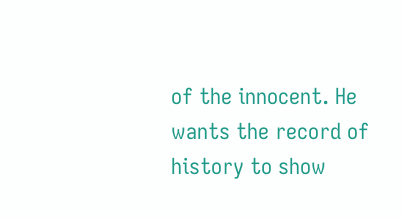of the innocent. He wants the record of history to show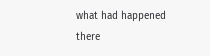what had happened there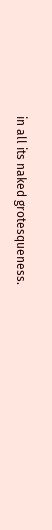in all its naked grotesqueness.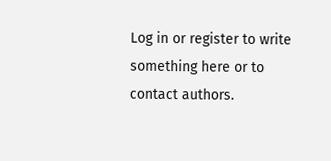Log in or register to write something here or to contact authors.